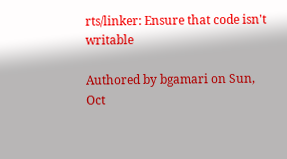rts/linker: Ensure that code isn't writable

Authored by bgamari on Sun, Oct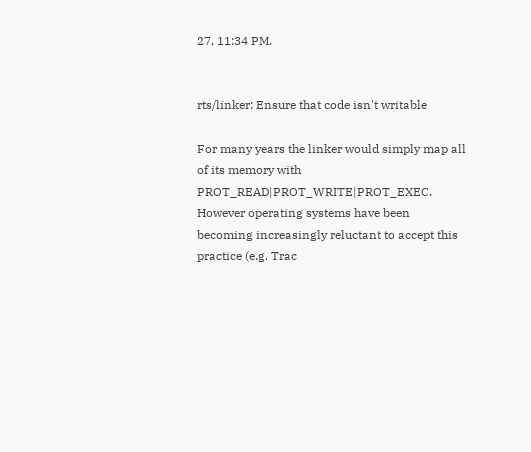27, 11:34 PM.


rts/linker: Ensure that code isn't writable

For many years the linker would simply map all of its memory with
PROT_READ|PROT_WRITE|PROT_EXEC. However operating systems have been
becoming increasingly reluctant to accept this practice (e.g. Trac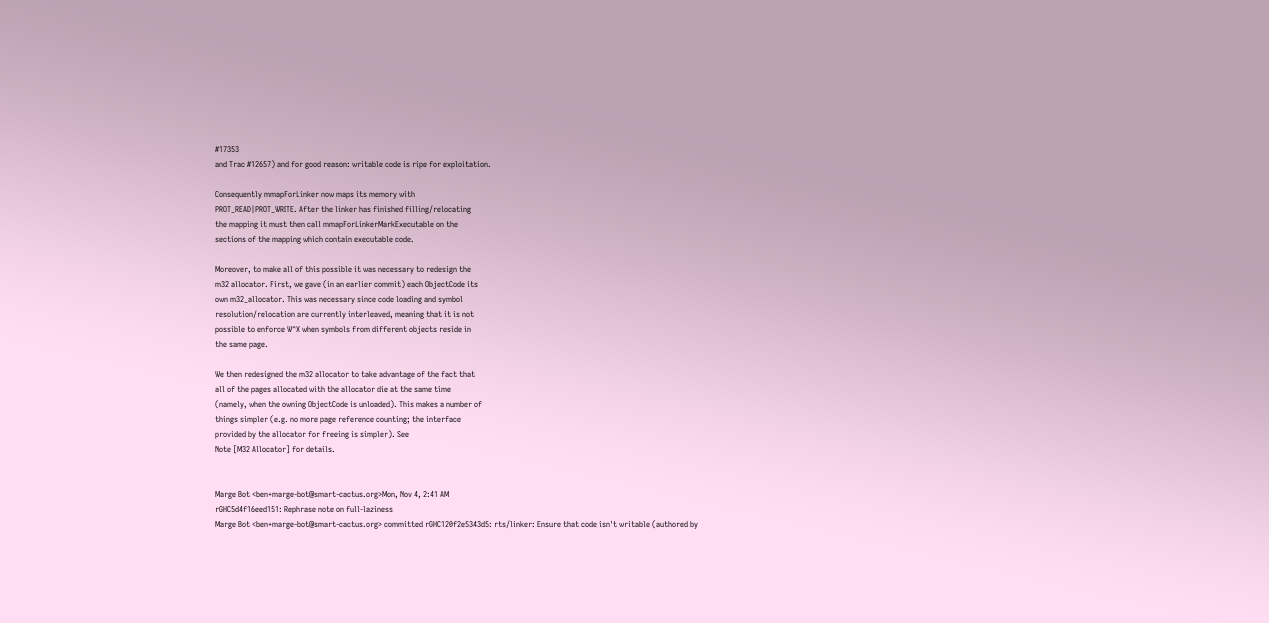#17353
and Trac #12657) and for good reason: writable code is ripe for exploitation.

Consequently mmapForLinker now maps its memory with
PROT_READ|PROT_WRITE. After the linker has finished filling/relocating
the mapping it must then call mmapForLinkerMarkExecutable on the
sections of the mapping which contain executable code.

Moreover, to make all of this possible it was necessary to redesign the
m32 allocator. First, we gave (in an earlier commit) each ObjectCode its
own m32_allocator. This was necessary since code loading and symbol
resolution/relocation are currently interleaved, meaning that it is not
possible to enforce W^X when symbols from different objects reside in
the same page.

We then redesigned the m32 allocator to take advantage of the fact that
all of the pages allocated with the allocator die at the same time
(namely, when the owning ObjectCode is unloaded). This makes a number of
things simpler (e.g. no more page reference counting; the interface
provided by the allocator for freeing is simpler). See
Note [M32 Allocator] for details.


Marge Bot <ben+marge-bot@smart-cactus.org>Mon, Nov 4, 2:41 AM
rGHC5d4f16eed151: Rephrase note on full-laziness
Marge Bot <ben+marge-bot@smart-cactus.org> committed rGHC120f2e5343d5: rts/linker: Ensure that code isn't writable (authored by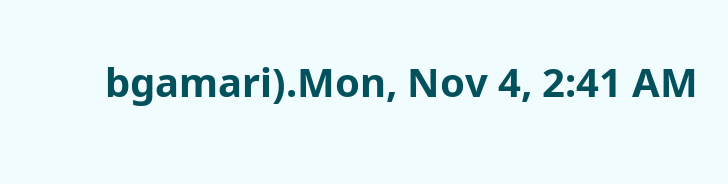bgamari).Mon, Nov 4, 2:41 AM